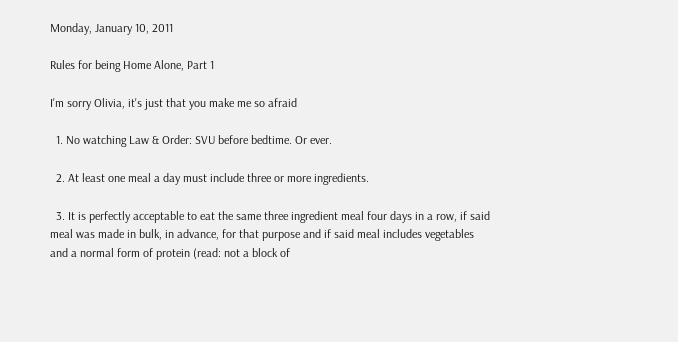Monday, January 10, 2011

Rules for being Home Alone, Part 1

I'm sorry Olivia, it's just that you make me so afraid

  1. No watching Law & Order: SVU before bedtime. Or ever.

  2. At least one meal a day must include three or more ingredients.

  3. It is perfectly acceptable to eat the same three ingredient meal four days in a row, if said meal was made in bulk, in advance, for that purpose and if said meal includes vegetables and a normal form of protein (read: not a block of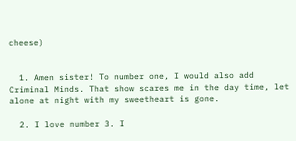cheese)


  1. Amen sister! To number one, I would also add Criminal Minds. That show scares me in the day time, let alone at night with my sweetheart is gone.

  2. I love number 3. I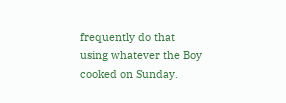frequently do that using whatever the Boy cooked on Sunday.